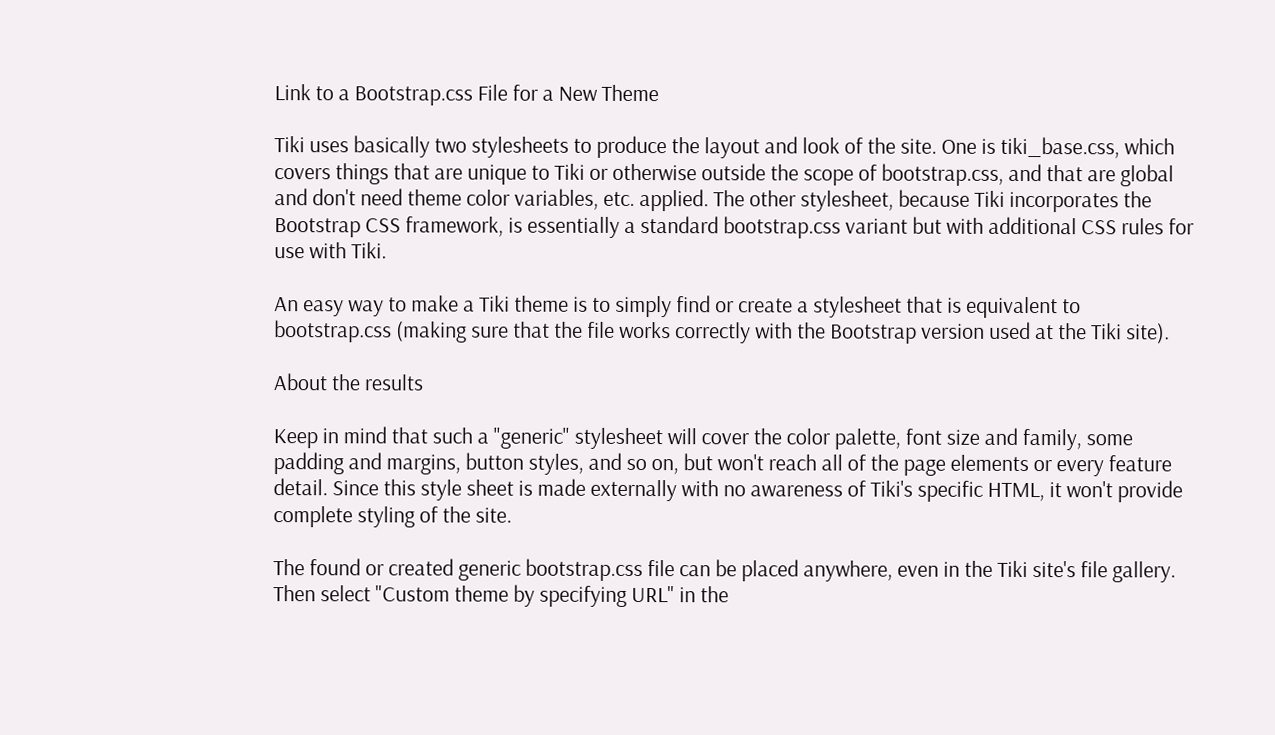Link to a Bootstrap.css File for a New Theme

Tiki uses basically two stylesheets to produce the layout and look of the site. One is tiki_base.css, which covers things that are unique to Tiki or otherwise outside the scope of bootstrap.css, and that are global and don't need theme color variables, etc. applied. The other stylesheet, because Tiki incorporates the Bootstrap CSS framework, is essentially a standard bootstrap.css variant but with additional CSS rules for use with Tiki.

An easy way to make a Tiki theme is to simply find or create a stylesheet that is equivalent to bootstrap.css (making sure that the file works correctly with the Bootstrap version used at the Tiki site).

About the results

Keep in mind that such a "generic" stylesheet will cover the color palette, font size and family, some padding and margins, button styles, and so on, but won't reach all of the page elements or every feature detail. Since this style sheet is made externally with no awareness of Tiki's specific HTML, it won't provide complete styling of the site.

The found or created generic bootstrap.css file can be placed anywhere, even in the Tiki site's file gallery. Then select "Custom theme by specifying URL" in the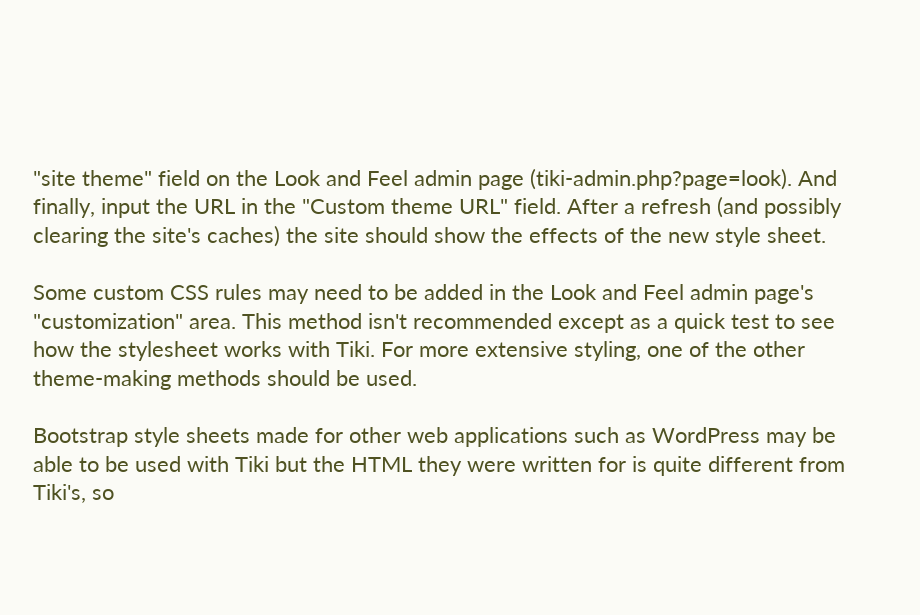"site theme" field on the Look and Feel admin page (tiki-admin.php?page=look). And finally, input the URL in the "Custom theme URL" field. After a refresh (and possibly clearing the site's caches) the site should show the effects of the new style sheet.

Some custom CSS rules may need to be added in the Look and Feel admin page's "customization" area. This method isn't recommended except as a quick test to see how the stylesheet works with Tiki. For more extensive styling, one of the other theme-making methods should be used.

Bootstrap style sheets made for other web applications such as WordPress may be able to be used with Tiki but the HTML they were written for is quite different from Tiki's, so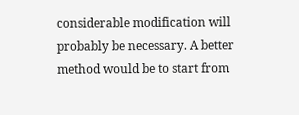considerable modification will probably be necessary. A better method would be to start from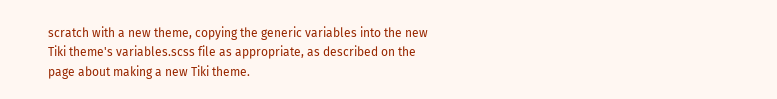scratch with a new theme, copying the generic variables into the new Tiki theme's variables.scss file as appropriate, as described on the page about making a new Tiki theme.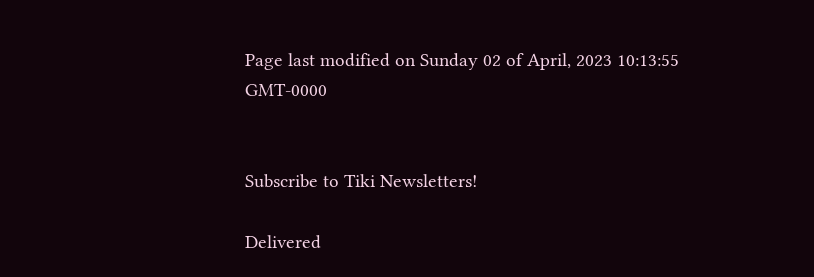Page last modified on Sunday 02 of April, 2023 10:13:55 GMT-0000


Subscribe to Tiki Newsletters!

Delivered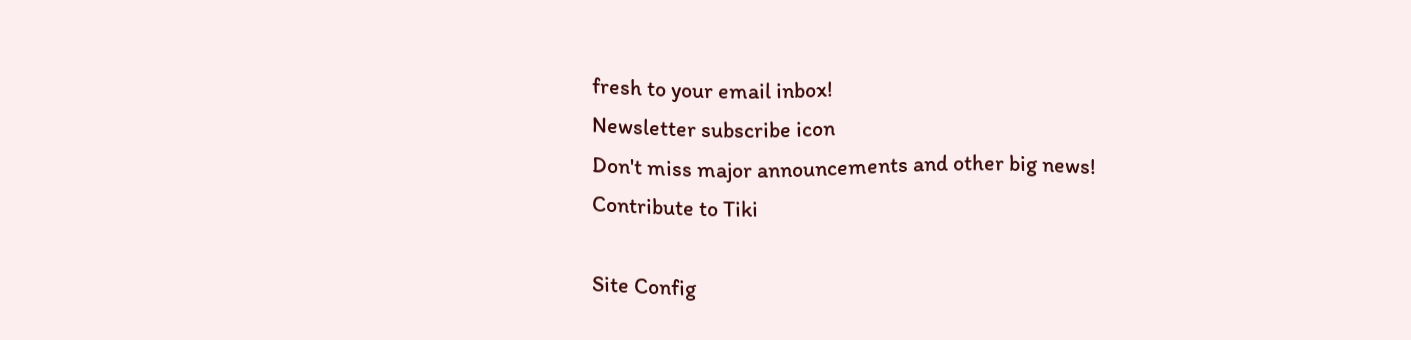fresh to your email inbox!
Newsletter subscribe icon
Don't miss major announcements and other big news!
Contribute to Tiki

Site Config